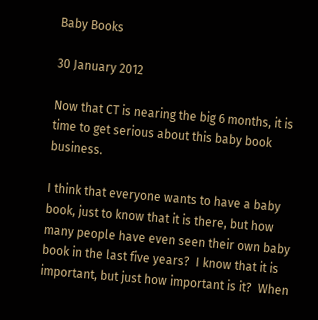Baby Books

30 January 2012

Now that CT is nearing the big 6 months, it is time to get serious about this baby book business.

I think that everyone wants to have a baby book, just to know that it is there, but how many people have even seen their own baby book in the last five years?  I know that it is important, but just how important is it?  When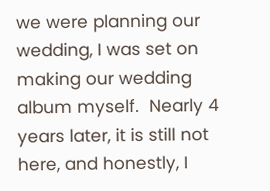we were planning our wedding, I was set on making our wedding album myself.  Nearly 4 years later, it is still not here, and honestly, I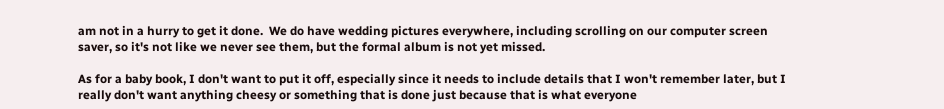am not in a hurry to get it done.  We do have wedding pictures everywhere, including scrolling on our computer screen saver, so it's not like we never see them, but the formal album is not yet missed.

As for a baby book, I don't want to put it off, especially since it needs to include details that I won't remember later, but I really don't want anything cheesy or something that is done just because that is what everyone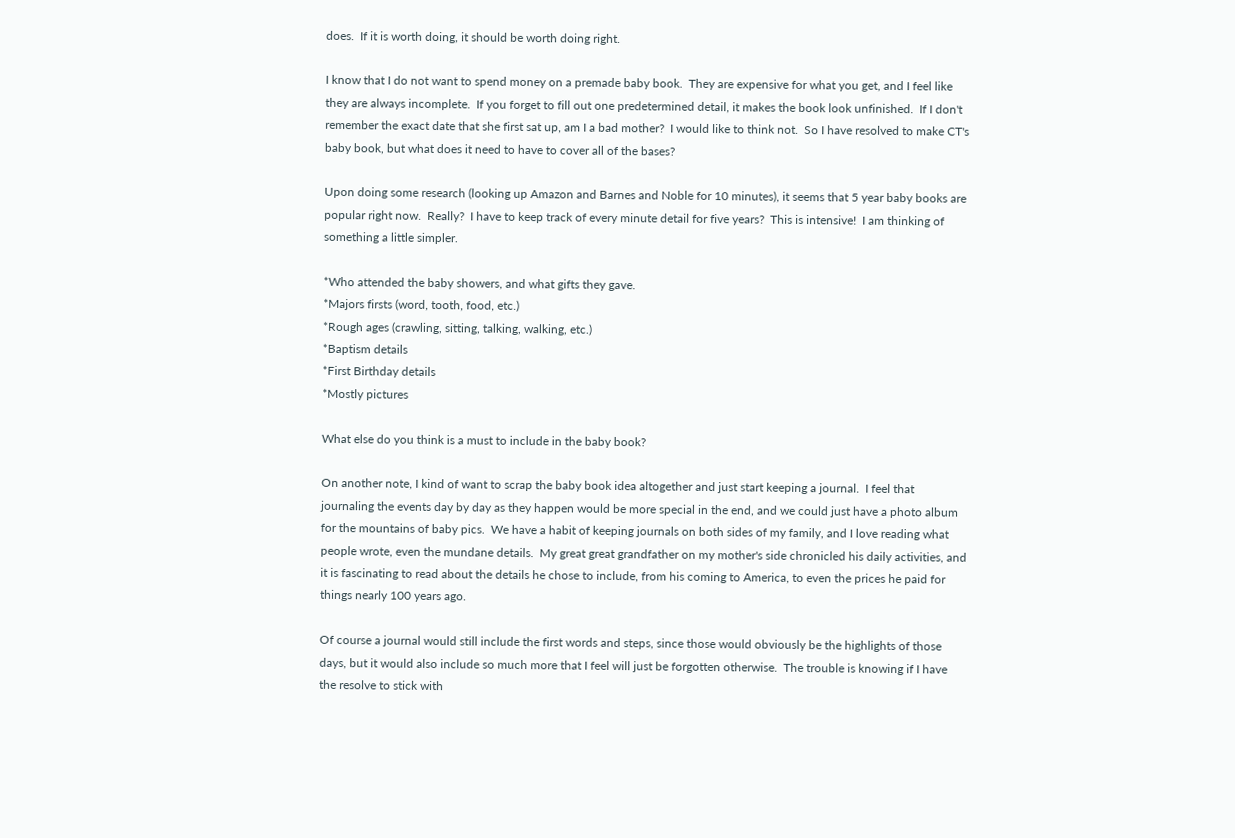does.  If it is worth doing, it should be worth doing right.

I know that I do not want to spend money on a premade baby book.  They are expensive for what you get, and I feel like they are always incomplete.  If you forget to fill out one predetermined detail, it makes the book look unfinished.  If I don't remember the exact date that she first sat up, am I a bad mother?  I would like to think not.  So I have resolved to make CT's baby book, but what does it need to have to cover all of the bases?

Upon doing some research (looking up Amazon and Barnes and Noble for 10 minutes), it seems that 5 year baby books are popular right now.  Really?  I have to keep track of every minute detail for five years?  This is intensive!  I am thinking of something a little simpler.

*Who attended the baby showers, and what gifts they gave.
*Majors firsts (word, tooth, food, etc.)
*Rough ages (crawling, sitting, talking, walking, etc.)
*Baptism details
*First Birthday details
*Mostly pictures

What else do you think is a must to include in the baby book?

On another note, I kind of want to scrap the baby book idea altogether and just start keeping a journal.  I feel that journaling the events day by day as they happen would be more special in the end, and we could just have a photo album for the mountains of baby pics.  We have a habit of keeping journals on both sides of my family, and I love reading what people wrote, even the mundane details.  My great great grandfather on my mother's side chronicled his daily activities, and it is fascinating to read about the details he chose to include, from his coming to America, to even the prices he paid for things nearly 100 years ago.

Of course a journal would still include the first words and steps, since those would obviously be the highlights of those days, but it would also include so much more that I feel will just be forgotten otherwise.  The trouble is knowing if I have the resolve to stick with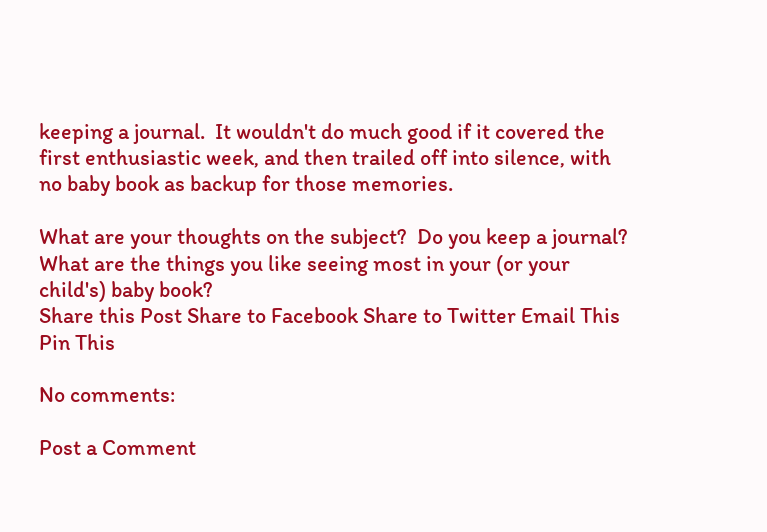keeping a journal.  It wouldn't do much good if it covered the first enthusiastic week, and then trailed off into silence, with no baby book as backup for those memories.

What are your thoughts on the subject?  Do you keep a journal?  What are the things you like seeing most in your (or your child's) baby book?
Share this Post Share to Facebook Share to Twitter Email This Pin This

No comments:

Post a Comment